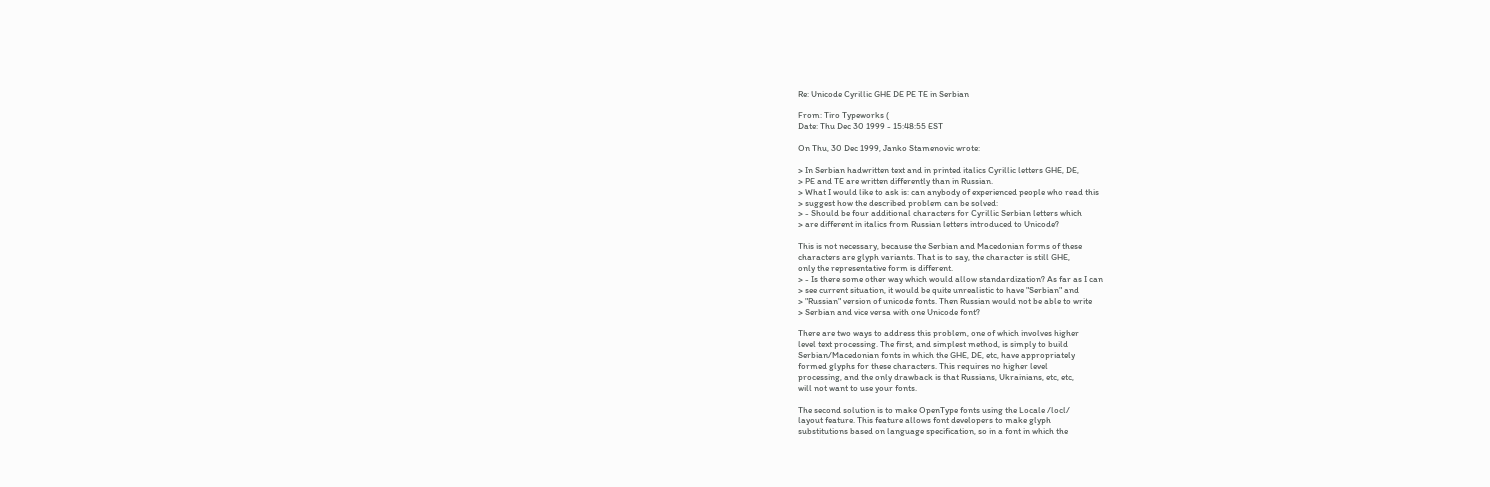Re: Unicode Cyrillic GHE DE PE TE in Serbian

From: Tiro Typeworks (
Date: Thu Dec 30 1999 - 15:48:55 EST

On Thu, 30 Dec 1999, Janko Stamenovic wrote:

> In Serbian hadwritten text and in printed italics Cyrillic letters GHE, DE,
> PE and TE are written differently than in Russian.
> What I would like to ask is: can anybody of experienced people who read this
> suggest how the described problem can be solved:
> - Should be four additional characters for Cyrillic Serbian letters which
> are different in italics from Russian letters introduced to Unicode?

This is not necessary, because the Serbian and Macedonian forms of these
characters are glyph variants. That is to say, the character is still GHE,
only the representative form is different.
> - Is there some other way which would allow standardization? As far as I can
> see current situation, it would be quite unrealistic to have "Serbian" and
> "Russian" version of unicode fonts. Then Russian would not be able to write
> Serbian and vice versa with one Unicode font?

There are two ways to address this problem, one of which involves higher
level text processing. The first, and simplest method, is simply to build
Serbian/Macedonian fonts in which the GHE, DE, etc, have appropriately
formed glyphs for these characters. This requires no higher level
processing, and the only drawback is that Russians, Ukrainians, etc, etc,
will not want to use your fonts.

The second solution is to make OpenType fonts using the Locale /locl/
layout feature. This feature allows font developers to make glyph
substitutions based on language specification, so in a font in which the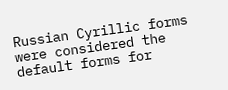Russian Cyrillic forms were considered the default forms for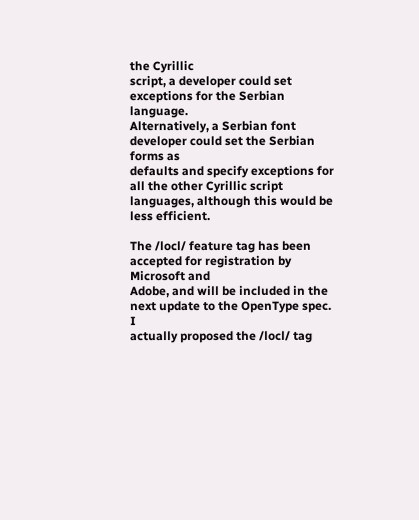the Cyrillic
script, a developer could set exceptions for the Serbian language.
Alternatively, a Serbian font developer could set the Serbian forms as
defaults and specify exceptions for all the other Cyrillic script
languages, although this would be less efficient.

The /locl/ feature tag has been accepted for registration by Microsoft and
Adobe, and will be included in the next update to the OpenType spec. I
actually proposed the /locl/ tag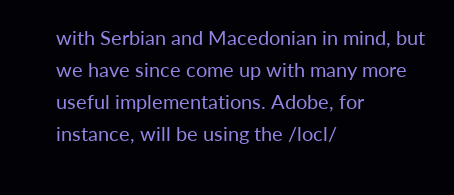with Serbian and Macedonian in mind, but
we have since come up with many more useful implementations. Adobe, for
instance, will be using the /locl/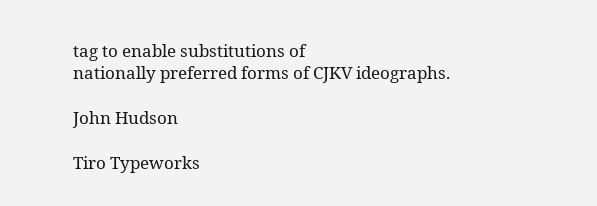tag to enable substitutions of
nationally preferred forms of CJKV ideographs.

John Hudson

Tiro Typeworks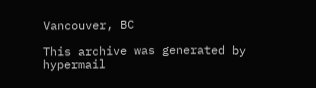Vancouver, BC

This archive was generated by hypermail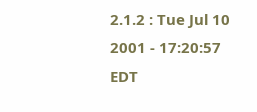2.1.2 : Tue Jul 10 2001 - 17:20:57 EDT